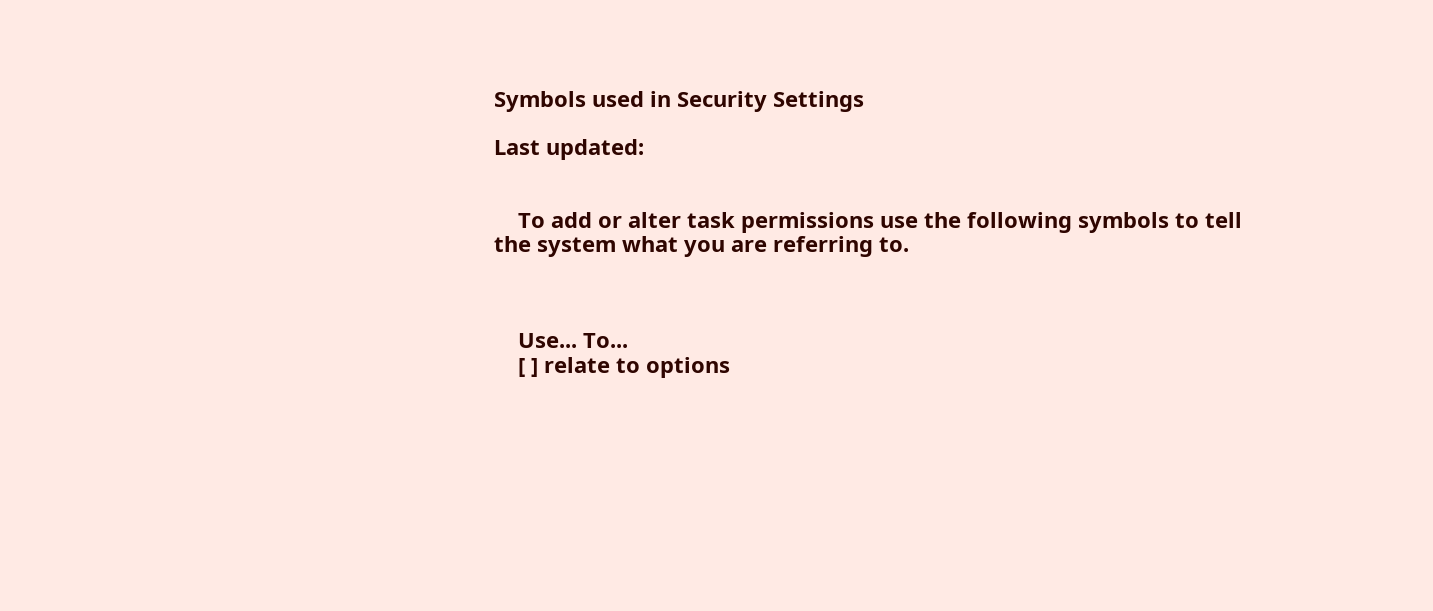Symbols used in Security Settings

Last updated:


    To add or alter task permissions use the following symbols to tell the system what you are referring to.



    Use... To...
    [ ] relate to options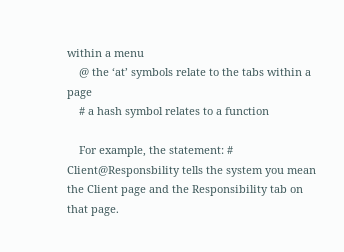within a menu
    @ the ‘at’ symbols relate to the tabs within a page
    # a hash symbol relates to a function

    For example, the statement: # Client@Responsbility tells the system you mean the Client page and the Responsibility tab on that page.